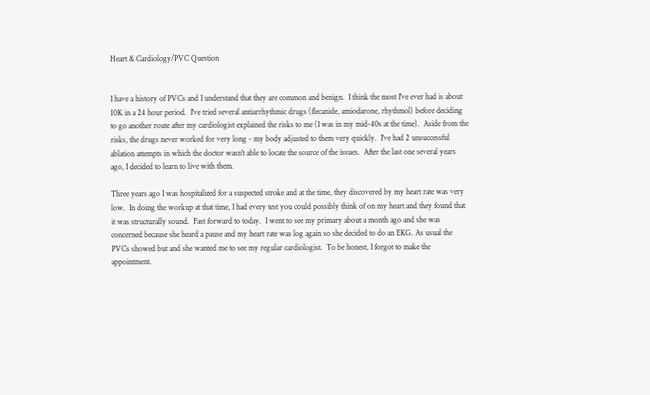Heart & Cardiology/PVC Question


I have a history of PVCs and I understand that they are common and benign.  I think the most I've ever had is about 10K in a 24 hour period.  I've tried several antiarrhythmic drugs (flecanide, amiodarone, rhythmol) before deciding to go another route after my cardiologist explained the risks to me (I was in my mid-40s at the time).  Aside from the risks, the drugs never worked for very long - my body adjusted to them very quickly.  I've had 2 unsuccessful ablation attempts in which the doctor wasn't able to locate the source of the issues.  After the last one several years ago, I decided to learn to live with them.

Three years ago I was hospitalized for a suspected stroke and at the time, they discovered by my heart rate was very low.  In doing the workup at that time, I had every test you could possibly think of on my heart and they found that it was structurally sound.  Fast forward to today.  I went to see my primary about a month ago and she was concerned because she heard a pause and my heart rate was log again so she decided to do an EKG. As usual the PVCs showed but and she wanted me to see my regular cardiologist.  To be honest, I forgot to make the appointment.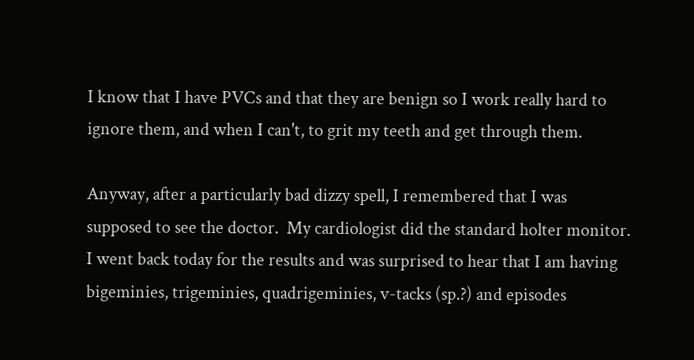I know that I have PVCs and that they are benign so I work really hard to ignore them, and when I can't, to grit my teeth and get through them.

Anyway, after a particularly bad dizzy spell, I remembered that I was supposed to see the doctor.  My cardiologist did the standard holter monitor.  I went back today for the results and was surprised to hear that I am having bigeminies, trigeminies, quadrigeminies, v-tacks (sp.?) and episodes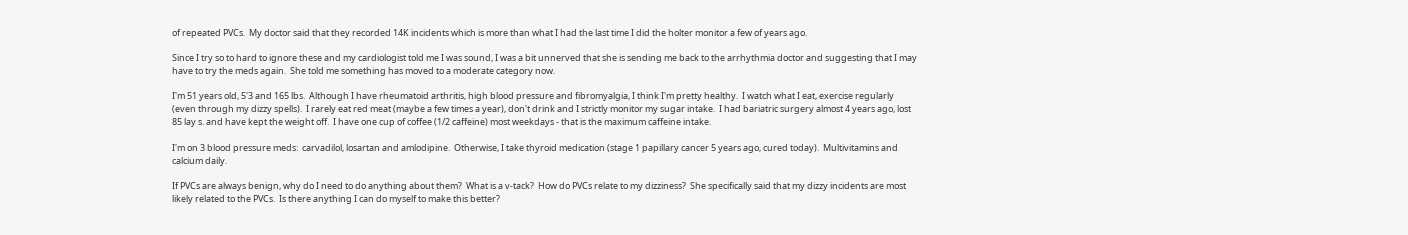of repeated PVCs.  My doctor said that they recorded 14K incidents which is more than what I had the last time I did the holter monitor a few of years ago.

Since I try so to hard to ignore these and my cardiologist told me I was sound, I was a bit unnerved that she is sending me back to the arrhythmia doctor and suggesting that I may have to try the meds again.  She told me something has moved to a moderate category now.

I'm 51 years old, 5'3 and 165 lbs.  Although I have rheumatoid arthritis, high blood pressure and fibromyalgia, I think I'm pretty healthy.  I watch what I eat, exercise regularly (even through my dizzy spells).  I rarely eat red meat (maybe a few times a year), don't drink and I strictly monitor my sugar intake.  I had bariatric surgery almost 4 years ago, lost 85 lay s. and have kept the weight off.  I have one cup of coffee (1/2 caffeine) most weekdays - that is the maximum caffeine intake.

I'm on 3 blood pressure meds:  carvadilol, losartan and amlodipine.  Otherwise, I take thyroid medication (stage 1 papillary cancer 5 years ago, cured today).  Multivitamins and calcium daily.

If PVCs are always benign, why do I need to do anything about them?  What is a v-tack?  How do PVCs relate to my dizziness?  She specifically said that my dizzy incidents are most likely related to the PVCs.  Is there anything I can do myself to make this better?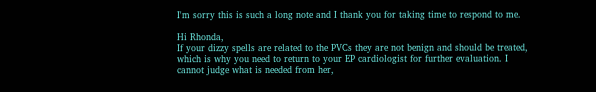I'm sorry this is such a long note and I thank you for taking time to respond to me.

Hi Rhonda,
If your dizzy spells are related to the PVCs they are not benign and should be treated, which is why you need to return to your EP cardiologist for further evaluation. I cannot judge what is needed from her,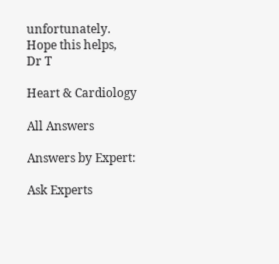unfortunately.
Hope this helps,
Dr T

Heart & Cardiology

All Answers

Answers by Expert:

Ask Experts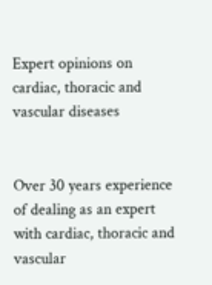Expert opinions on cardiac, thoracic and vascular diseases


Over 30 years experience of dealing as an expert with cardiac, thoracic and vascular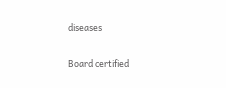diseases

Board certified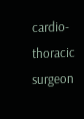cardio-thoracic surgeon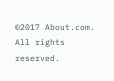©2017 About.com. All rights reserved.